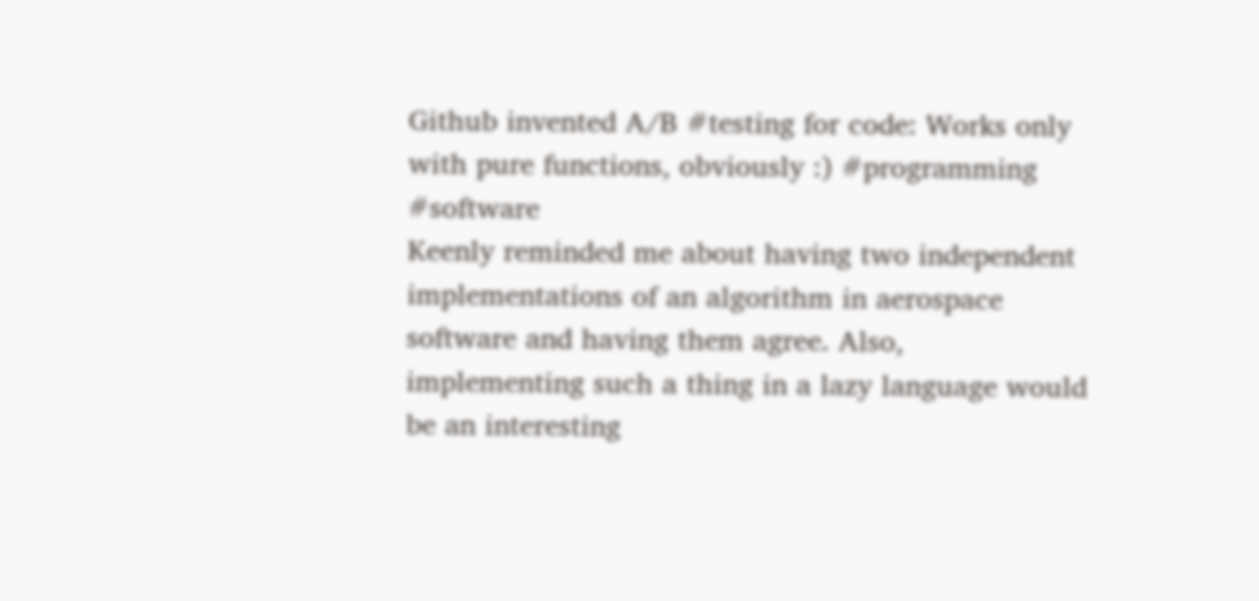Github invented A/B #testing for code: Works only with pure functions, obviously :) #programming #software
Keenly reminded me about having two independent implementations of an algorithm in aerospace software and having them agree. Also, implementing such a thing in a lazy language would be an interesting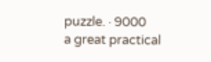puzzle. · 9000
a great practical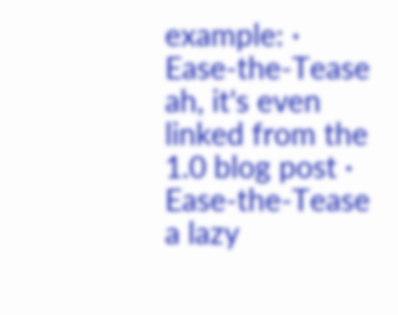example: · Ease-the-Tease
ah, it's even linked from the 1.0 blog post · Ease-the-Tease
a lazy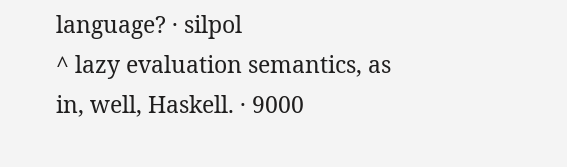language? · silpol
^ lazy evaluation semantics, as in, well, Haskell. · 9000